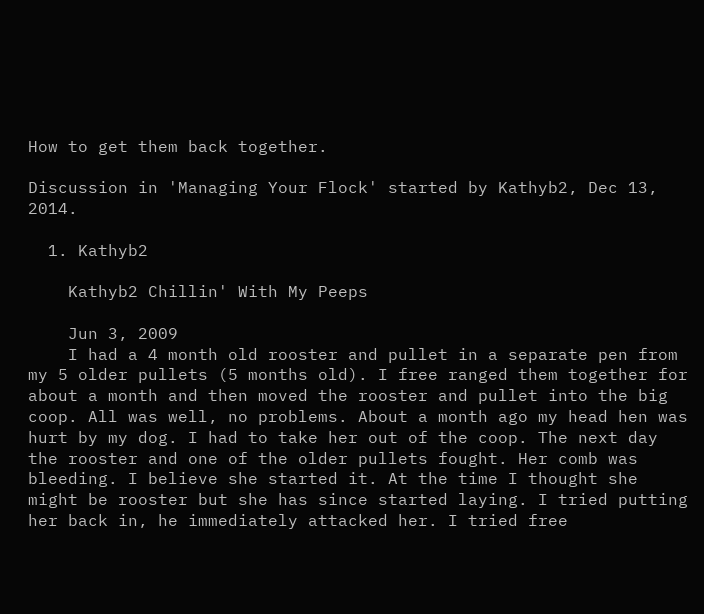How to get them back together.

Discussion in 'Managing Your Flock' started by Kathyb2, Dec 13, 2014.

  1. Kathyb2

    Kathyb2 Chillin' With My Peeps

    Jun 3, 2009
    I had a 4 month old rooster and pullet in a separate pen from my 5 older pullets (5 months old). I free ranged them together for about a month and then moved the rooster and pullet into the big coop. All was well, no problems. About a month ago my head hen was hurt by my dog. I had to take her out of the coop. The next day the rooster and one of the older pullets fought. Her comb was bleeding. I believe she started it. At the time I thought she might be rooster but she has since started laying. I tried putting her back in, he immediately attacked her. I tried free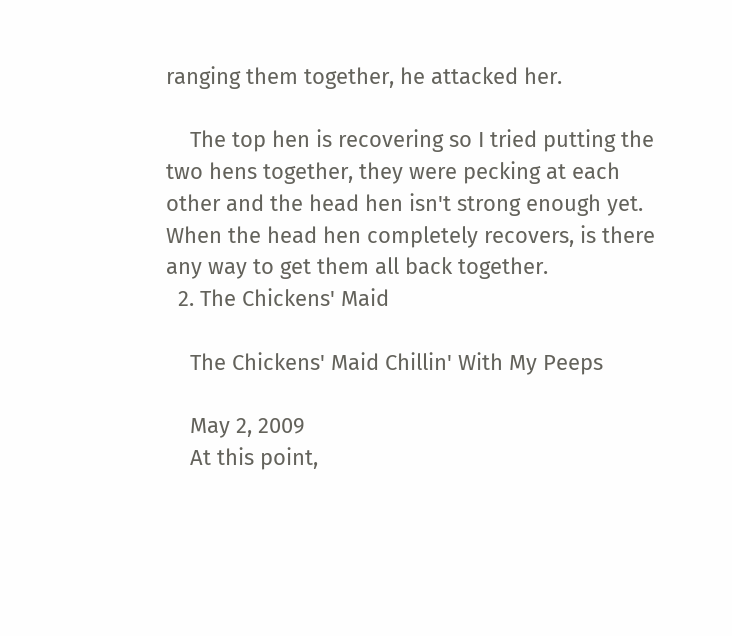ranging them together, he attacked her.

    The top hen is recovering so I tried putting the two hens together, they were pecking at each other and the head hen isn't strong enough yet. When the head hen completely recovers, is there any way to get them all back together.
  2. The Chickens' Maid

    The Chickens' Maid Chillin' With My Peeps

    May 2, 2009
    At this point,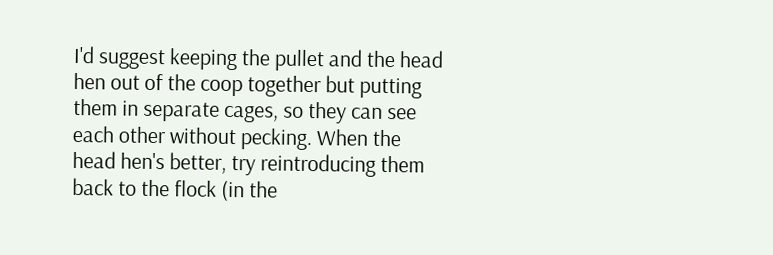I'd suggest keeping the pullet and the head hen out of the coop together but putting them in separate cages, so they can see each other without pecking. When the head hen's better, try reintroducing them back to the flock (in the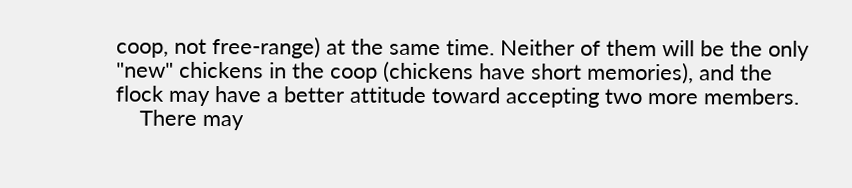coop, not free-range) at the same time. Neither of them will be the only "new" chickens in the coop (chickens have short memories), and the flock may have a better attitude toward accepting two more members.
    There may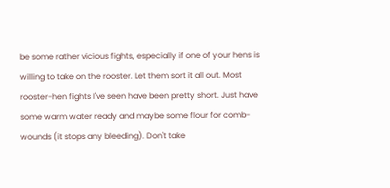be some rather vicious fights, especially if one of your hens is willing to take on the rooster. Let them sort it all out. Most rooster-hen fights I've seen have been pretty short. Just have some warm water ready and maybe some flour for comb-wounds (it stops any bleeding). Don't take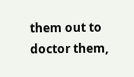them out to doctor them,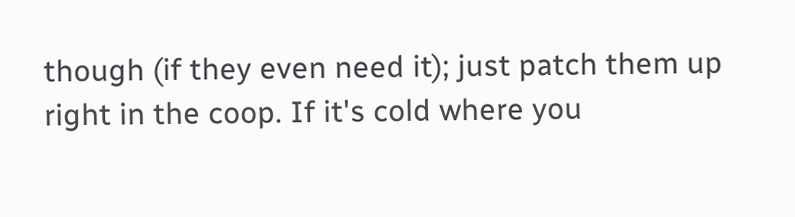though (if they even need it); just patch them up right in the coop. If it's cold where you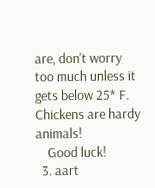are, don't worry too much unless it gets below 25* F. Chickens are hardy animals!
    Good luck!
  3. aart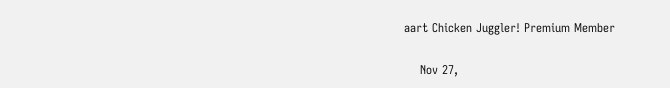aart Chicken Juggler! Premium Member

    Nov 27,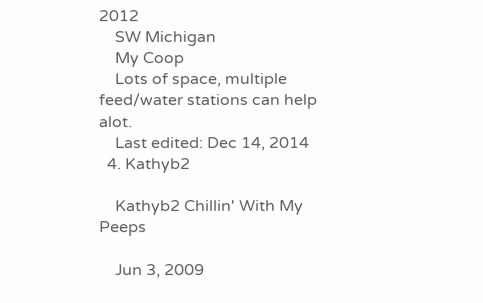2012
    SW Michigan
    My Coop
    Lots of space, multiple feed/water stations can help alot.
    Last edited: Dec 14, 2014
  4. Kathyb2

    Kathyb2 Chillin' With My Peeps

    Jun 3, 2009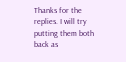Thanks for the replies. I will try putting them both back as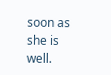soon as she is well.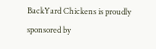BackYard Chickens is proudly sponsored by